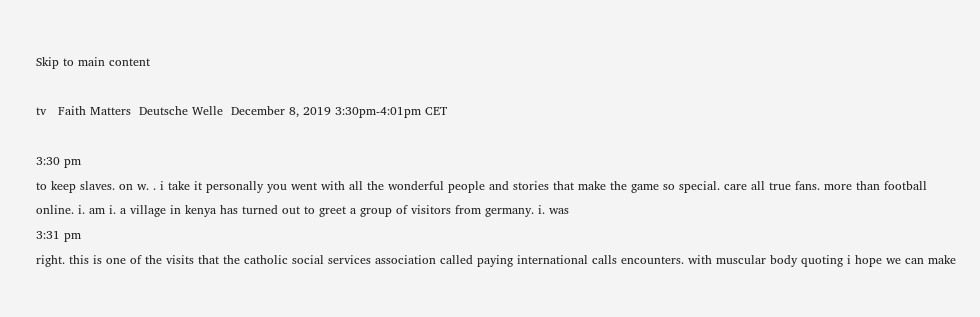Skip to main content

tv   Faith Matters  Deutsche Welle  December 8, 2019 3:30pm-4:01pm CET

3:30 pm
to keep slaves. on w. . i take it personally you went with all the wonderful people and stories that make the game so special. care all true fans. more than football online. i. am i. a village in kenya has turned out to greet a group of visitors from germany. i. was
3:31 pm
right. this is one of the visits that the catholic social services association called paying international calls encounters. with muscular body quoting i hope we can make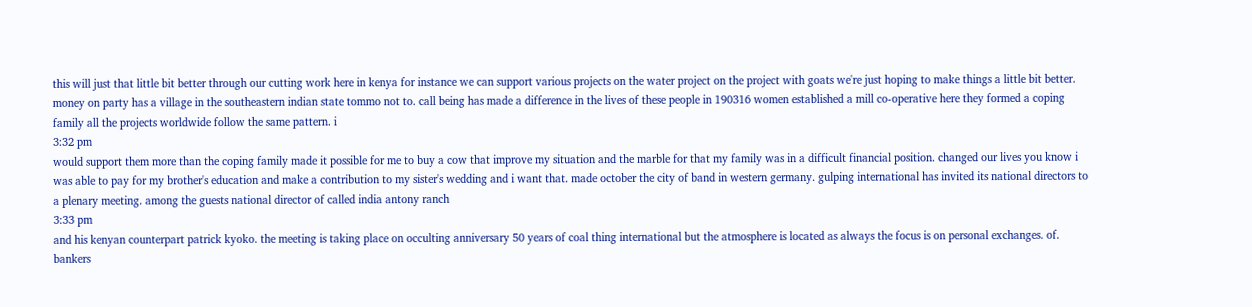this will just that little bit better through our cutting work here in kenya for instance we can support various projects on the water project on the project with goats we're just hoping to make things a little bit better. money on party has a village in the southeastern indian state tommo not to. call being has made a difference in the lives of these people in 190316 women established a mill co-operative here they formed a coping family all the projects worldwide follow the same pattern. i
3:32 pm
would support them more than the coping family made it possible for me to buy a cow that improve my situation and the marble for that my family was in a difficult financial position. changed our lives you know i was able to pay for my brother's education and make a contribution to my sister's wedding and i want that. made october the city of band in western germany. gulping international has invited its national directors to a plenary meeting. among the guests national director of called india antony ranch
3:33 pm
and his kenyan counterpart patrick kyoko. the meeting is taking place on occulting anniversary 50 years of coal thing international but the atmosphere is located as always the focus is on personal exchanges. of. bankers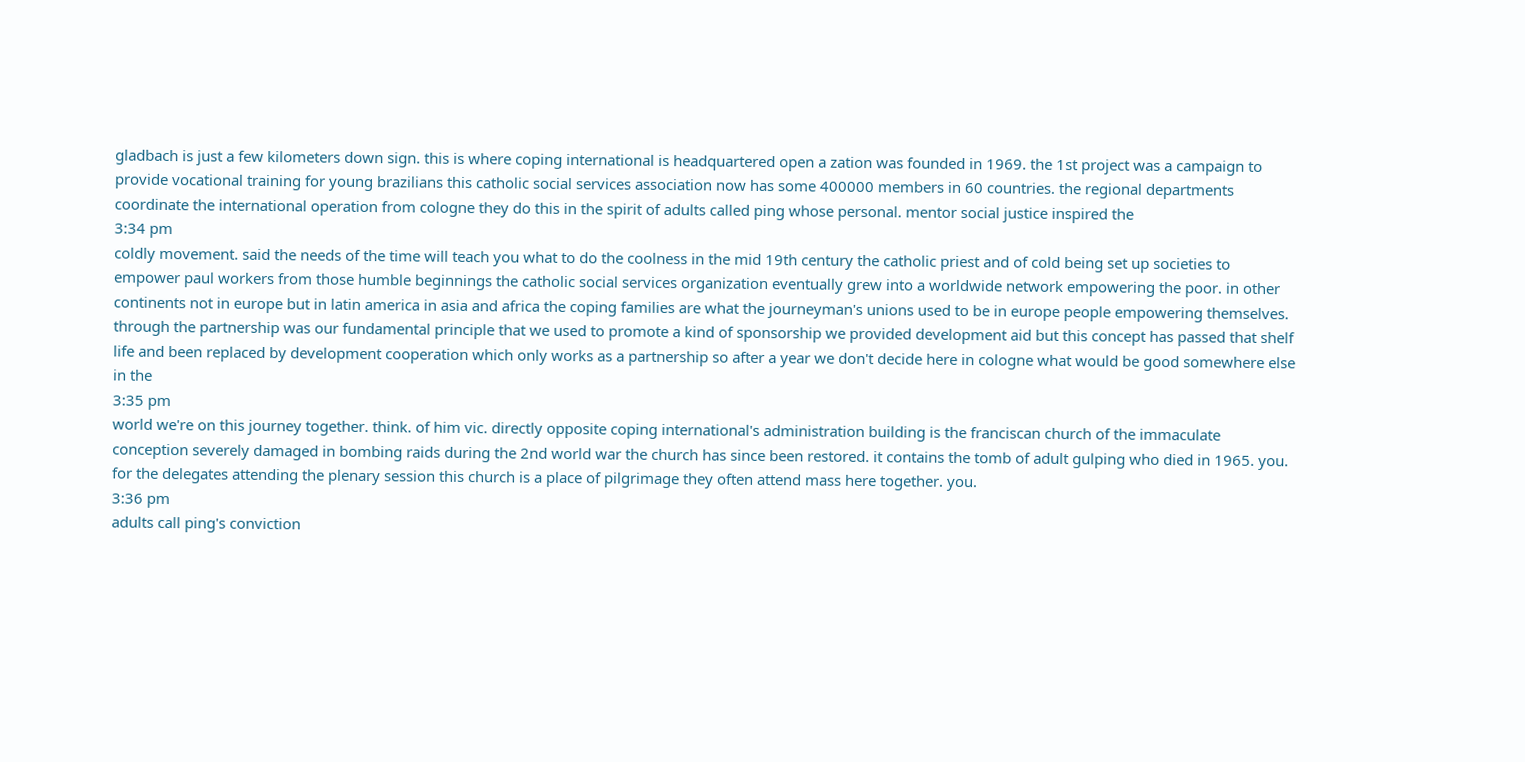gladbach is just a few kilometers down sign. this is where coping international is headquartered open a zation was founded in 1969. the 1st project was a campaign to provide vocational training for young brazilians this catholic social services association now has some 400000 members in 60 countries. the regional departments coordinate the international operation from cologne they do this in the spirit of adults called ping whose personal. mentor social justice inspired the
3:34 pm
coldly movement. said the needs of the time will teach you what to do the coolness in the mid 19th century the catholic priest and of cold being set up societies to empower paul workers from those humble beginnings the catholic social services organization eventually grew into a worldwide network empowering the poor. in other continents not in europe but in latin america in asia and africa the coping families are what the journeyman's unions used to be in europe people empowering themselves. through the partnership was our fundamental principle that we used to promote a kind of sponsorship we provided development aid but this concept has passed that shelf life and been replaced by development cooperation which only works as a partnership so after a year we don't decide here in cologne what would be good somewhere else in the
3:35 pm
world we're on this journey together. think. of him vic. directly opposite coping international's administration building is the franciscan church of the immaculate conception severely damaged in bombing raids during the 2nd world war the church has since been restored. it contains the tomb of adult gulping who died in 1965. you. for the delegates attending the plenary session this church is a place of pilgrimage they often attend mass here together. you.
3:36 pm
adults call ping's conviction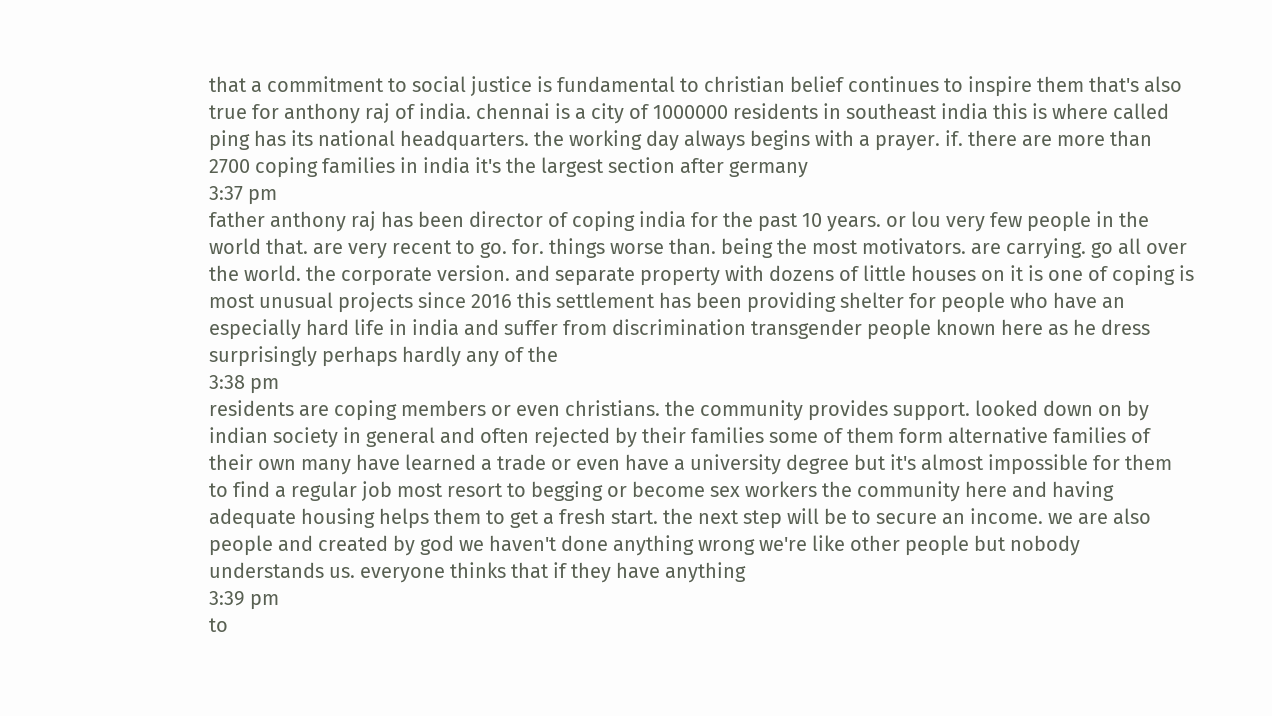that a commitment to social justice is fundamental to christian belief continues to inspire them that's also true for anthony raj of india. chennai is a city of 1000000 residents in southeast india this is where called ping has its national headquarters. the working day always begins with a prayer. if. there are more than 2700 coping families in india it's the largest section after germany
3:37 pm
father anthony raj has been director of coping india for the past 10 years. or lou very few people in the world that. are very recent to go. for. things worse than. being the most motivators. are carrying. go all over the world. the corporate version. and separate property with dozens of little houses on it is one of coping is most unusual projects since 2016 this settlement has been providing shelter for people who have an especially hard life in india and suffer from discrimination transgender people known here as he dress surprisingly perhaps hardly any of the
3:38 pm
residents are coping members or even christians. the community provides support. looked down on by indian society in general and often rejected by their families some of them form alternative families of their own many have learned a trade or even have a university degree but it's almost impossible for them to find a regular job most resort to begging or become sex workers the community here and having adequate housing helps them to get a fresh start. the next step will be to secure an income. we are also people and created by god we haven't done anything wrong we're like other people but nobody understands us. everyone thinks that if they have anything
3:39 pm
to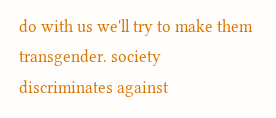do with us we'll try to make them transgender. society discriminates against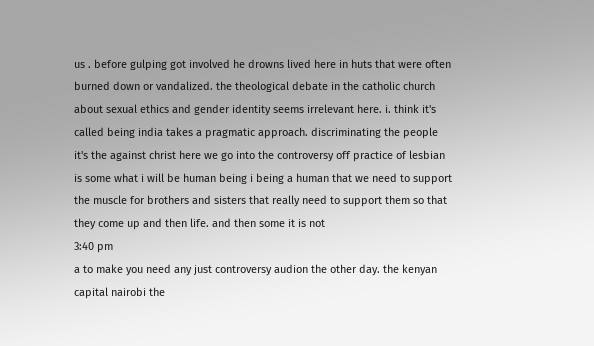us . before gulping got involved he drowns lived here in huts that were often burned down or vandalized. the theological debate in the catholic church about sexual ethics and gender identity seems irrelevant here. i. think it's called being india takes a pragmatic approach. discriminating the people it's the against christ here we go into the controversy off practice of lesbian is some what i will be human being i being a human that we need to support the muscle for brothers and sisters that really need to support them so that they come up and then life. and then some it is not
3:40 pm
a to make you need any just controversy audion the other day. the kenyan capital nairobi the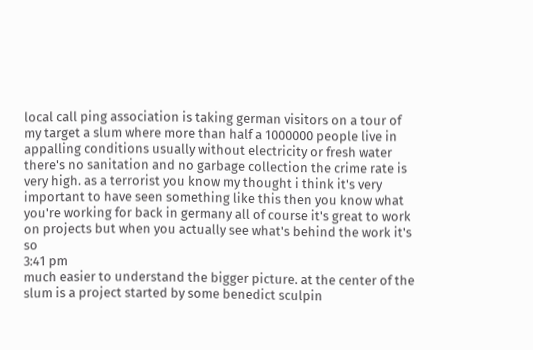local call ping association is taking german visitors on a tour of my target a slum where more than half a 1000000 people live in appalling conditions usually without electricity or fresh water there's no sanitation and no garbage collection the crime rate is very high. as a terrorist you know my thought i think it's very important to have seen something like this then you know what you're working for back in germany all of course it's great to work on projects but when you actually see what's behind the work it's so
3:41 pm
much easier to understand the bigger picture. at the center of the slum is a project started by some benedict sculpin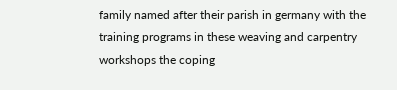family named after their parish in germany with the training programs in these weaving and carpentry workshops the coping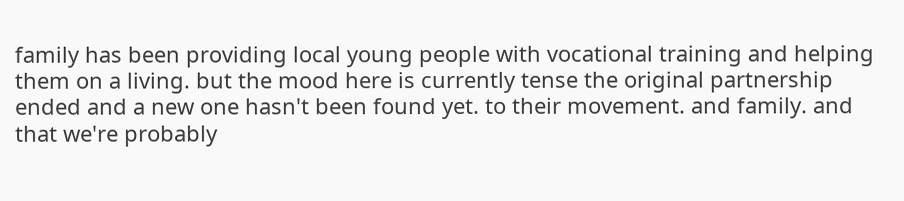family has been providing local young people with vocational training and helping them on a living. but the mood here is currently tense the original partnership ended and a new one hasn't been found yet. to their movement. and family. and that we're probably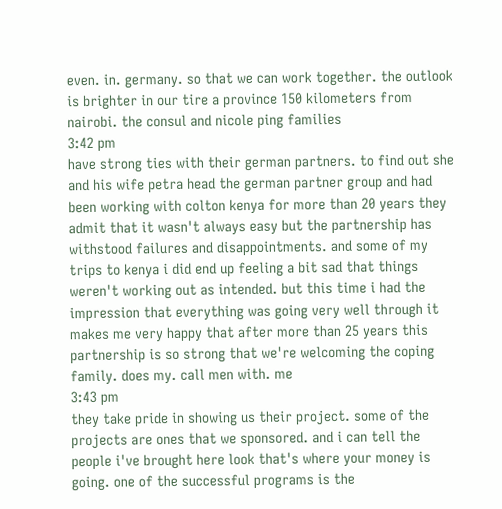even. in. germany. so that we can work together. the outlook is brighter in our tire a province 150 kilometers from nairobi. the consul and nicole ping families
3:42 pm
have strong ties with their german partners. to find out she and his wife petra head the german partner group and had been working with colton kenya for more than 20 years they admit that it wasn't always easy but the partnership has withstood failures and disappointments. and some of my trips to kenya i did end up feeling a bit sad that things weren't working out as intended. but this time i had the impression that everything was going very well through it makes me very happy that after more than 25 years this partnership is so strong that we're welcoming the coping family. does my. call men with. me
3:43 pm
they take pride in showing us their project. some of the projects are ones that we sponsored. and i can tell the people i've brought here look that's where your money is going. one of the successful programs is the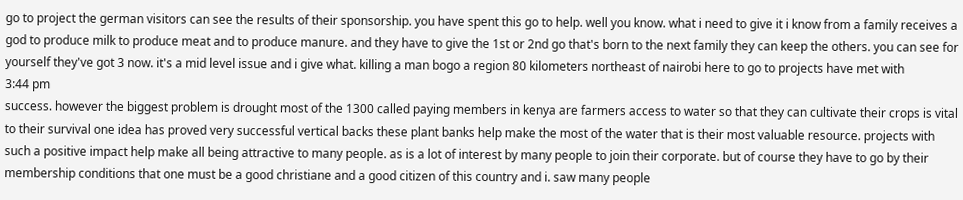go to project the german visitors can see the results of their sponsorship. you have spent this go to help. well you know. what i need to give it i know from a family receives a god to produce milk to produce meat and to produce manure. and they have to give the 1st or 2nd go that's born to the next family they can keep the others. you can see for yourself they've got 3 now. it's a mid level issue and i give what. killing a man bogo a region 80 kilometers northeast of nairobi here to go to projects have met with
3:44 pm
success. however the biggest problem is drought most of the 1300 called paying members in kenya are farmers access to water so that they can cultivate their crops is vital to their survival one idea has proved very successful vertical backs these plant banks help make the most of the water that is their most valuable resource. projects with such a positive impact help make all being attractive to many people. as is a lot of interest by many people to join their corporate. but of course they have to go by their membership conditions that one must be a good christiane and a good citizen of this country and i. saw many people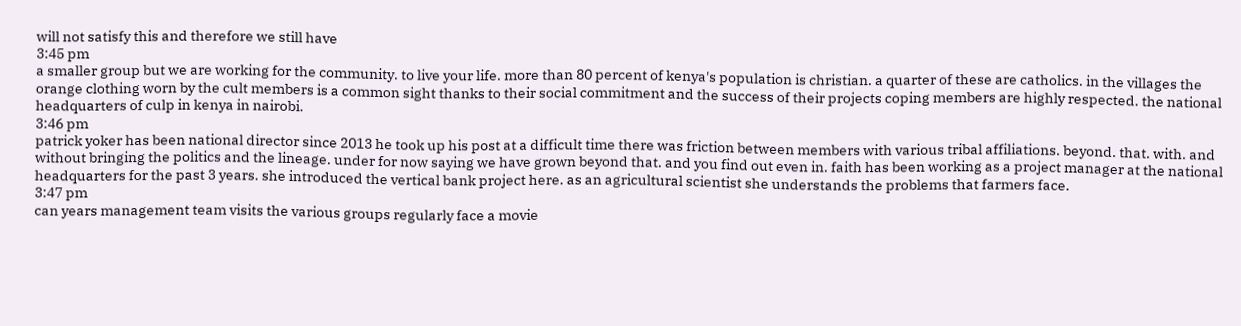will not satisfy this and therefore we still have
3:45 pm
a smaller group but we are working for the community. to live your life. more than 80 percent of kenya's population is christian. a quarter of these are catholics. in the villages the orange clothing worn by the cult members is a common sight thanks to their social commitment and the success of their projects coping members are highly respected. the national headquarters of culp in kenya in nairobi.
3:46 pm
patrick yoker has been national director since 2013 he took up his post at a difficult time there was friction between members with various tribal affiliations. beyond. that. with. and without bringing the politics and the lineage. under for now saying we have grown beyond that. and you find out even in. faith has been working as a project manager at the national headquarters for the past 3 years. she introduced the vertical bank project here. as an agricultural scientist she understands the problems that farmers face.
3:47 pm
can years management team visits the various groups regularly face a movie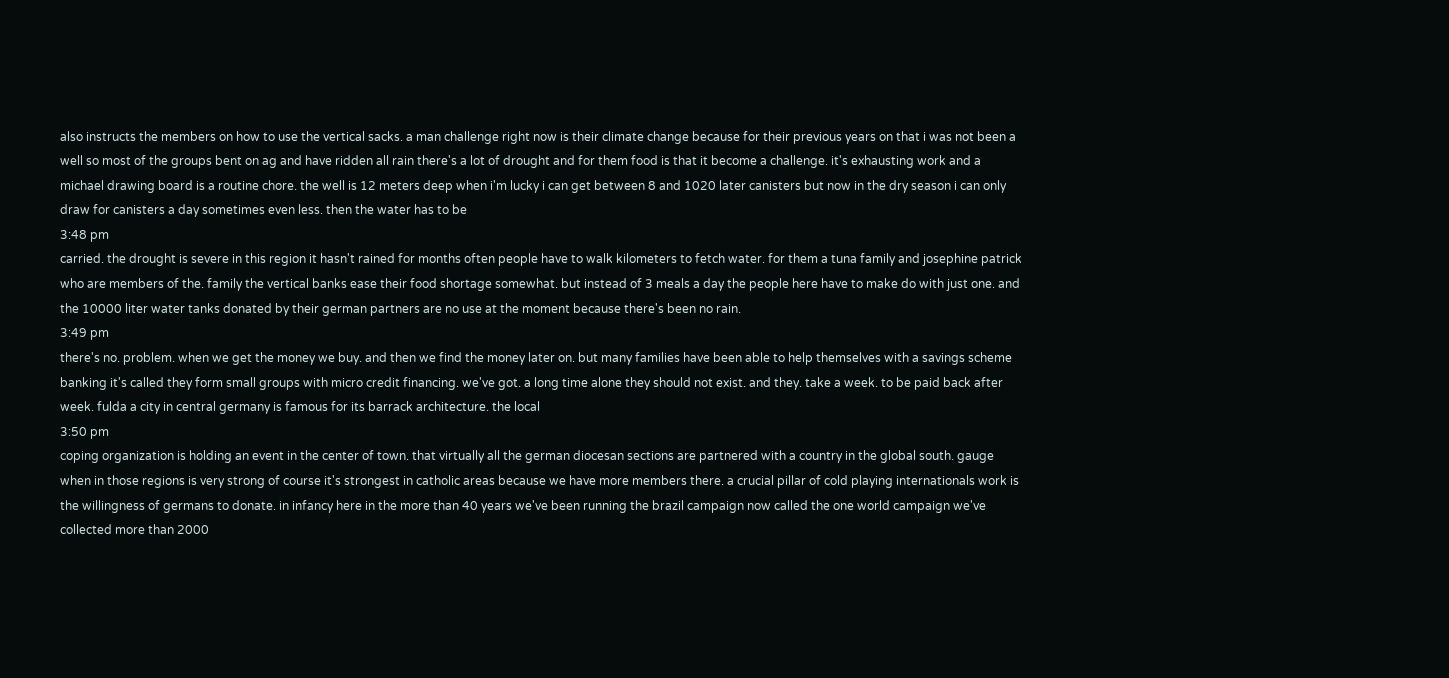also instructs the members on how to use the vertical sacks. a man challenge right now is their climate change because for their previous years on that i was not been a well so most of the groups bent on ag and have ridden all rain there's a lot of drought and for them food is that it become a challenge. it's exhausting work and a michael drawing board is a routine chore. the well is 12 meters deep when i'm lucky i can get between 8 and 1020 later canisters but now in the dry season i can only draw for canisters a day sometimes even less. then the water has to be
3:48 pm
carried. the drought is severe in this region it hasn't rained for months often people have to walk kilometers to fetch water. for them a tuna family and josephine patrick who are members of the. family the vertical banks ease their food shortage somewhat. but instead of 3 meals a day the people here have to make do with just one. and the 10000 liter water tanks donated by their german partners are no use at the moment because there's been no rain.
3:49 pm
there's no. problem. when we get the money we buy. and then we find the money later on. but many families have been able to help themselves with a savings scheme banking it's called they form small groups with micro credit financing. we've got. a long time alone they should not exist. and they. take a week. to be paid back after week. fulda a city in central germany is famous for its barrack architecture. the local
3:50 pm
coping organization is holding an event in the center of town. that virtually all the german diocesan sections are partnered with a country in the global south. gauge when in those regions is very strong of course it's strongest in catholic areas because we have more members there. a crucial pillar of cold playing internationals work is the willingness of germans to donate. in infancy here in the more than 40 years we've been running the brazil campaign now called the one world campaign we've collected more than 2000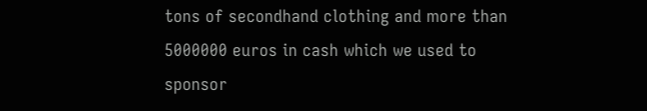tons of secondhand clothing and more than 5000000 euros in cash which we used to sponsor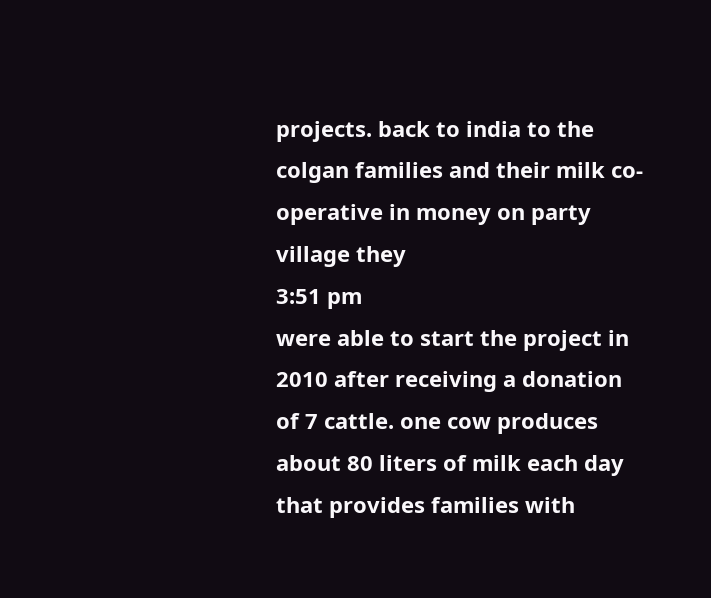projects. back to india to the colgan families and their milk co-operative in money on party village they
3:51 pm
were able to start the project in 2010 after receiving a donation of 7 cattle. one cow produces about 80 liters of milk each day that provides families with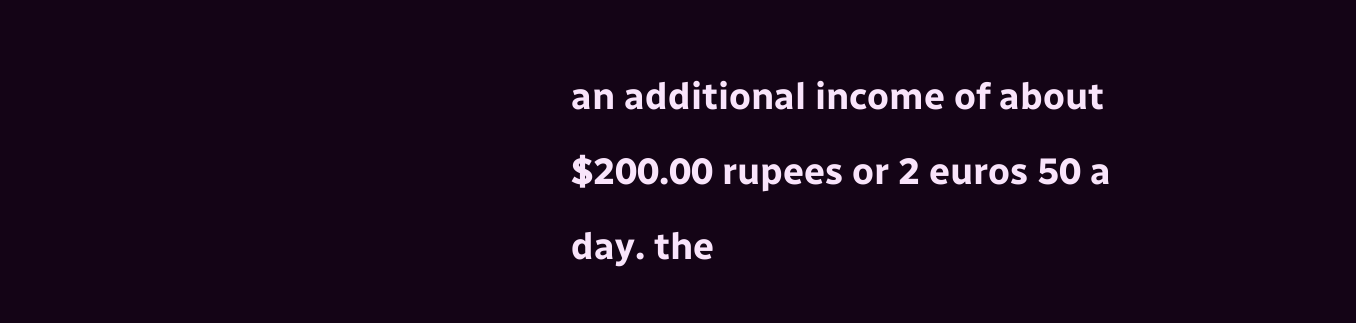an additional income of about $200.00 rupees or 2 euros 50 a day. the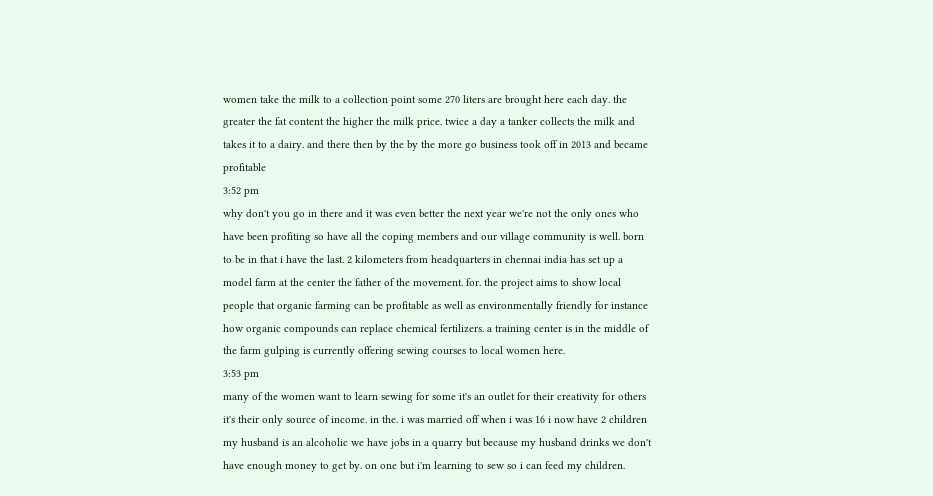women take the milk to a collection point some 270 liters are brought here each day. the greater the fat content the higher the milk price. twice a day a tanker collects the milk and takes it to a dairy. and there then by the by the more go business took off in 2013 and became profitable
3:52 pm
why don't you go in there and it was even better the next year we're not the only ones who have been profiting so have all the coping members and our village community is well. born to be in that i have the last. 2 kilometers from headquarters in chennai india has set up a model farm at the center the father of the movement. for. the project aims to show local people that organic farming can be profitable as well as environmentally friendly for instance how organic compounds can replace chemical fertilizers. a training center is in the middle of the farm gulping is currently offering sewing courses to local women here.
3:53 pm
many of the women want to learn sewing for some it's an outlet for their creativity for others it's their only source of income. in the. i was married off when i was 16 i now have 2 children my husband is an alcoholic we have jobs in a quarry but because my husband drinks we don't have enough money to get by. on one but i'm learning to sew so i can feed my children.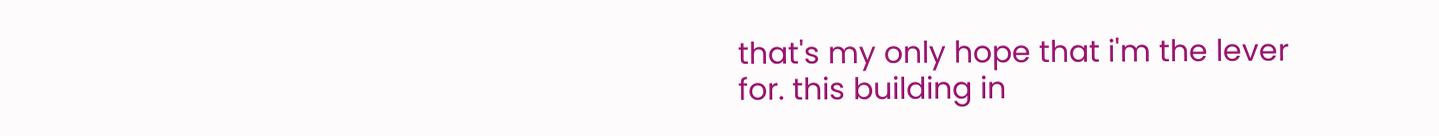that's my only hope that i'm the lever for. this building in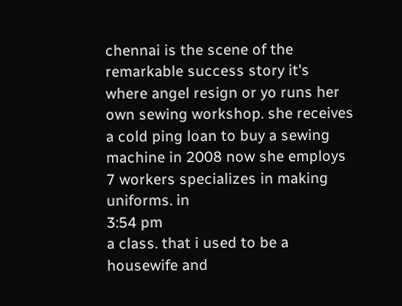chennai is the scene of the remarkable success story it's where angel resign or yo runs her own sewing workshop. she receives a cold ping loan to buy a sewing machine in 2008 now she employs 7 workers specializes in making uniforms. in
3:54 pm
a class. that i used to be a housewife and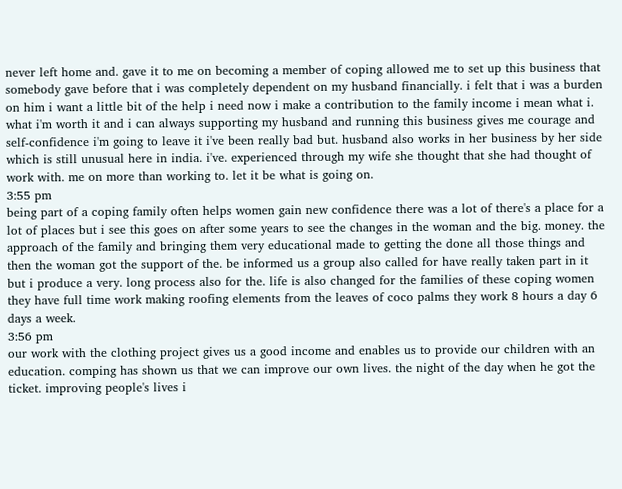never left home and. gave it to me on becoming a member of coping allowed me to set up this business that somebody gave before that i was completely dependent on my husband financially. i felt that i was a burden on him i want a little bit of the help i need now i make a contribution to the family income i mean what i. what i'm worth it and i can always supporting my husband and running this business gives me courage and self-confidence i'm going to leave it i've been really bad but. husband also works in her business by her side which is still unusual here in india. i've. experienced through my wife she thought that she had thought of work with. me on more than working to. let it be what is going on.
3:55 pm
being part of a coping family often helps women gain new confidence there was a lot of there's a place for a lot of places but i see this goes on after some years to see the changes in the woman and the big. money. the approach of the family and bringing them very educational made to getting the done all those things and then the woman got the support of the. be informed us a group also called for have really taken part in it but i produce a very. long process also for the. life is also changed for the families of these coping women they have full time work making roofing elements from the leaves of coco palms they work 8 hours a day 6 days a week.
3:56 pm
our work with the clothing project gives us a good income and enables us to provide our children with an education. comping has shown us that we can improve our own lives. the night of the day when he got the ticket. improving people's lives i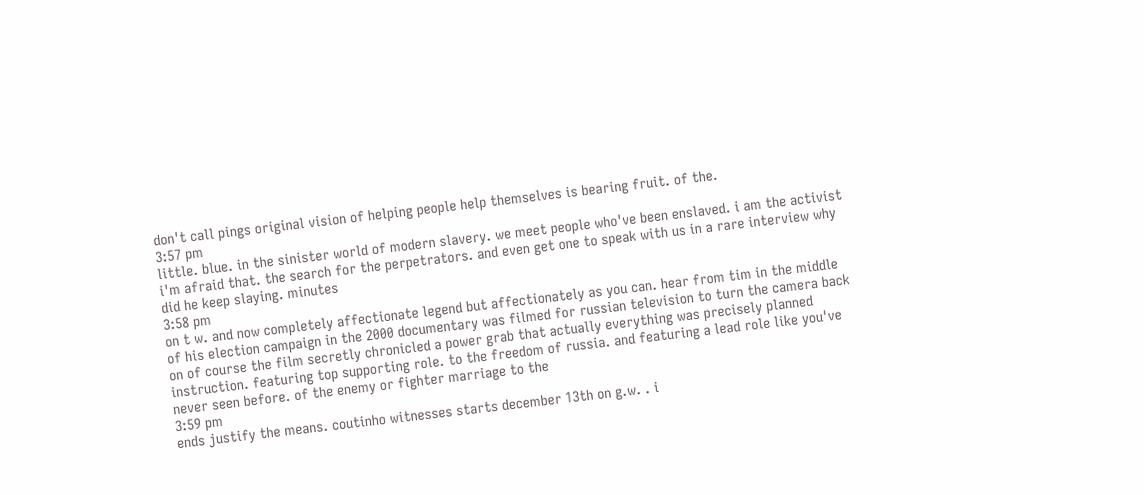don't call pings original vision of helping people help themselves is bearing fruit. of the.
3:57 pm
little. blue. in the sinister world of modern slavery. we meet people who've been enslaved. i am the activist i'm afraid that. the search for the perpetrators. and even get one to speak with us in a rare interview why did he keep slaying. minutes
3:58 pm
on t w. and now completely affectionate legend but affectionately as you can. hear from tim in the middle of his election campaign in the 2000 documentary was filmed for russian television to turn the camera back on of course the film secretly chronicled a power grab that actually everything was precisely planned instruction. featuring top supporting role. to the freedom of russia. and featuring a lead role like you've never seen before. of the enemy or fighter marriage to the
3:59 pm
ends justify the means. coutinho witnesses starts december 13th on g.w. . i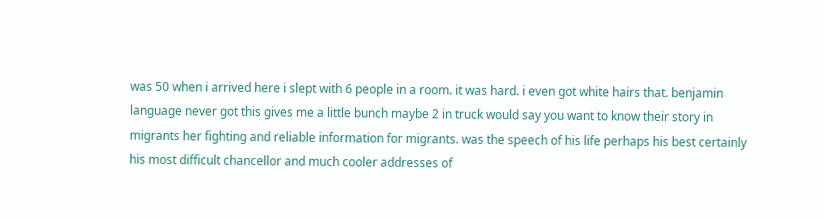was 50 when i arrived here i slept with 6 people in a room. it was hard. i even got white hairs that. benjamin language never got this gives me a little bunch maybe 2 in truck would say you want to know their story in migrants her fighting and reliable information for migrants. was the speech of his life perhaps his best certainly his most difficult chancellor and much cooler addresses of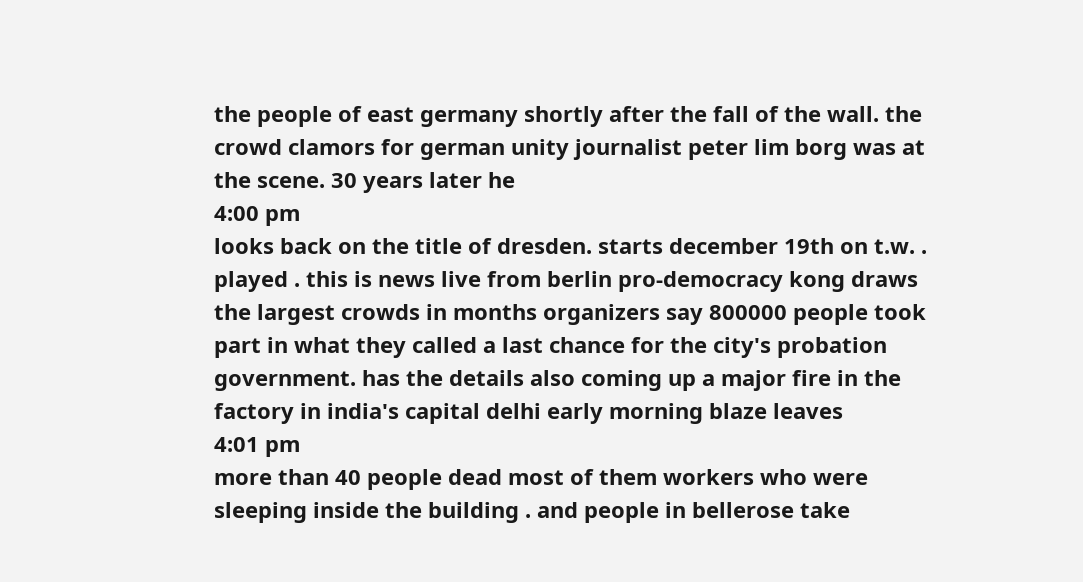the people of east germany shortly after the fall of the wall. the crowd clamors for german unity journalist peter lim borg was at the scene. 30 years later he
4:00 pm
looks back on the title of dresden. starts december 19th on t.w. . played . this is news live from berlin pro-democracy kong draws the largest crowds in months organizers say 800000 people took part in what they called a last chance for the city's probation government. has the details also coming up a major fire in the factory in india's capital delhi early morning blaze leaves
4:01 pm
more than 40 people dead most of them workers who were sleeping inside the building . and people in bellerose take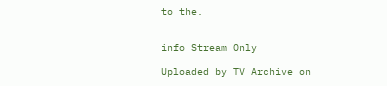to the.


info Stream Only

Uploaded by TV Archive on